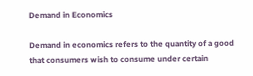Demand in Economics

Demand in economics refers to the quantity of a good that consumers wish to consume under certain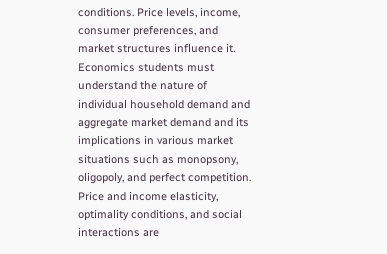conditions. Price levels, income, consumer preferences, and market structures influence it. Economics students must understand the nature of individual household demand and aggregate market demand and its implications in various market situations such as monopsony, oligopoly, and perfect competition. Price and income elasticity, optimality conditions, and social interactions are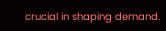crucial in shaping demand.